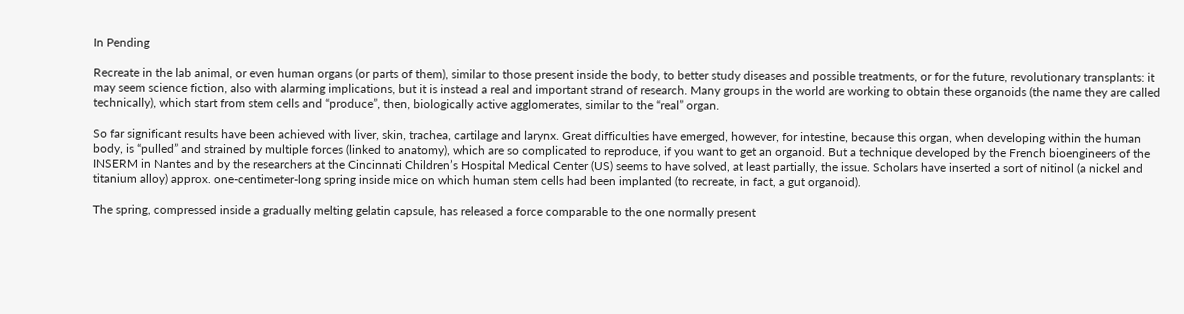In Pending

Recreate in the lab animal, or even human organs (or parts of them), similar to those present inside the body, to better study diseases and possible treatments, or for the future, revolutionary transplants: it may seem science fiction, also with alarming implications, but it is instead a real and important strand of research. Many groups in the world are working to obtain these organoids (the name they are called technically), which start from stem cells and “produce”, then, biologically active agglomerates, similar to the “real” organ.

So far significant results have been achieved with liver, skin, trachea, cartilage and larynx. Great difficulties have emerged, however, for intestine, because this organ, when developing within the human body, is “pulled” and strained by multiple forces (linked to anatomy), which are so complicated to reproduce, if you want to get an organoid. But a technique developed by the French bioengineers of the INSERM in Nantes and by the researchers at the Cincinnati Children’s Hospital Medical Center (US) seems to have solved, at least partially, the issue. Scholars have inserted a sort of nitinol (a nickel and titanium alloy) approx. one-centimeter-long spring inside mice on which human stem cells had been implanted (to recreate, in fact, a gut organoid).

The spring, compressed inside a gradually melting gelatin capsule, has released a force comparable to the one normally present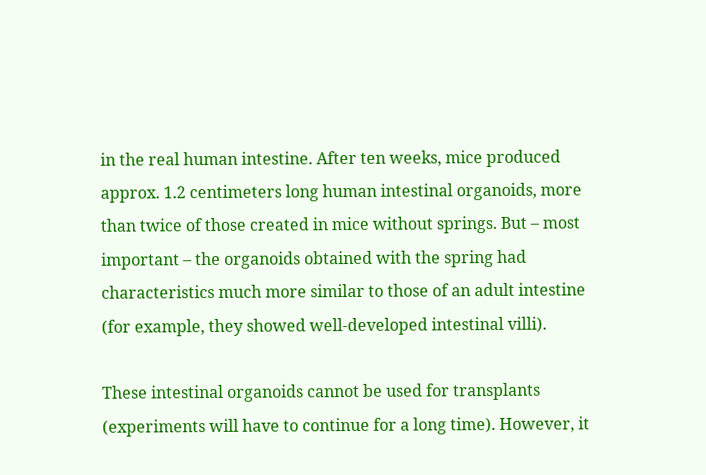in the real human intestine. After ten weeks, mice produced approx. 1.2 centimeters long human intestinal organoids, more than twice of those created in mice without springs. But – most important – the organoids obtained with the spring had characteristics much more similar to those of an adult intestine (for example, they showed well-developed intestinal villi).

These intestinal organoids cannot be used for transplants (experiments will have to continue for a long time). However, it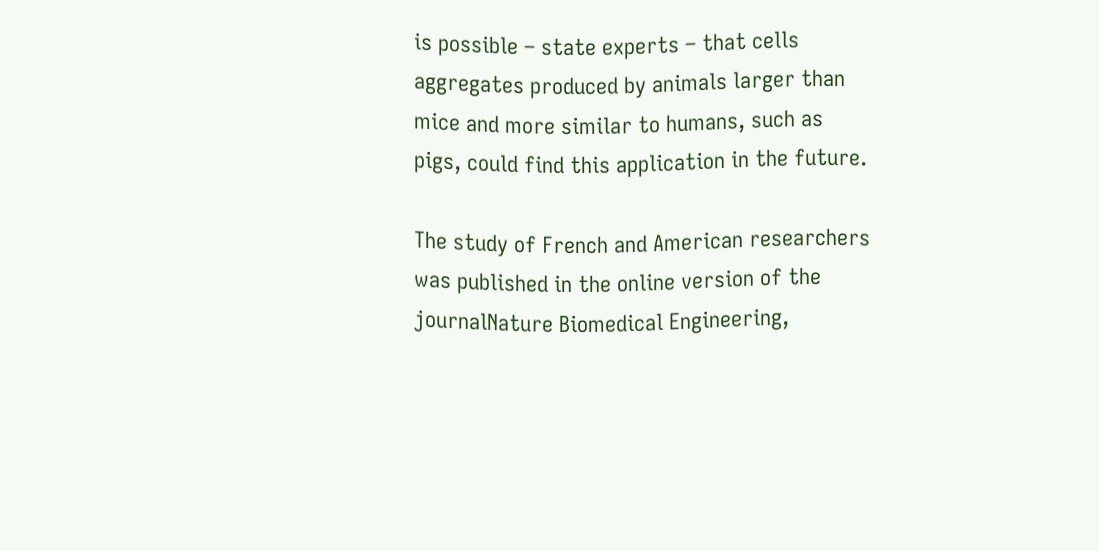is possible – state experts – that cells aggregates produced by animals larger than mice and more similar to humans, such as pigs, could find this application in the future.

The study of French and American researchers was published in the online version of the journalNature Biomedical Engineering,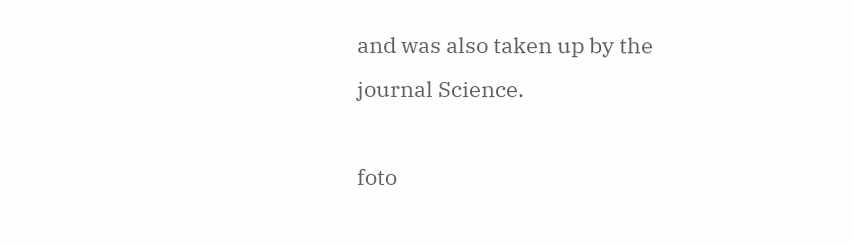and was also taken up by the journal Science.

foto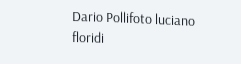Dario Pollifoto luciano floridi